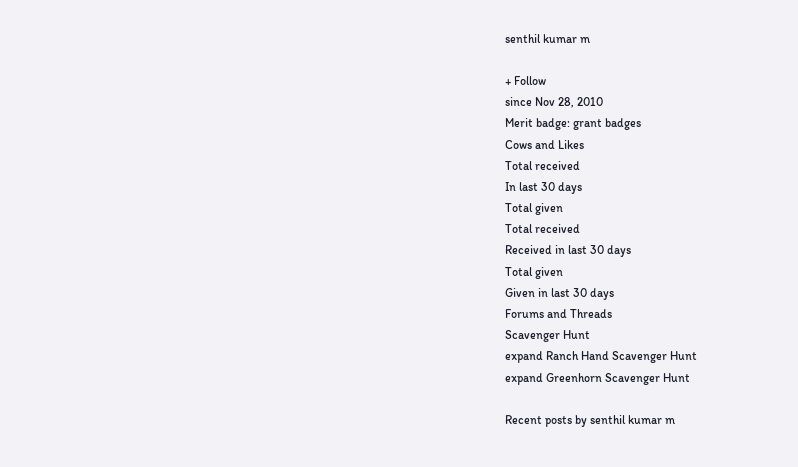senthil kumar m

+ Follow
since Nov 28, 2010
Merit badge: grant badges
Cows and Likes
Total received
In last 30 days
Total given
Total received
Received in last 30 days
Total given
Given in last 30 days
Forums and Threads
Scavenger Hunt
expand Ranch Hand Scavenger Hunt
expand Greenhorn Scavenger Hunt

Recent posts by senthil kumar m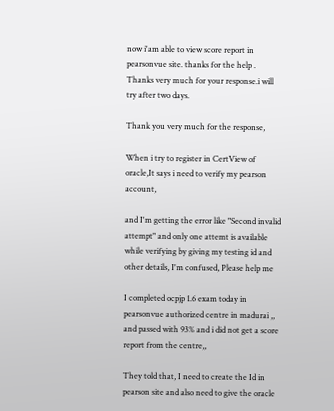now i'am able to view score report in pearsonvue site. thanks for the help .
Thanks very much for your response.i will try after two days.

Thank you very much for the response,

When i try to register in CertView of oracle,It says i need to verify my pearson account,

and I'm getting the error like "Second invalid attempt" and only one attemt is available while verifying by giving my testing id and other details, I'm confused, Please help me

I completed ocpjp 1.6 exam today in pearsonvue authorized centre in madurai ,, and passed with 93% and i did not get a score report from the centre,,

They told that, I need to create the Id in pearson site and also need to give the oracle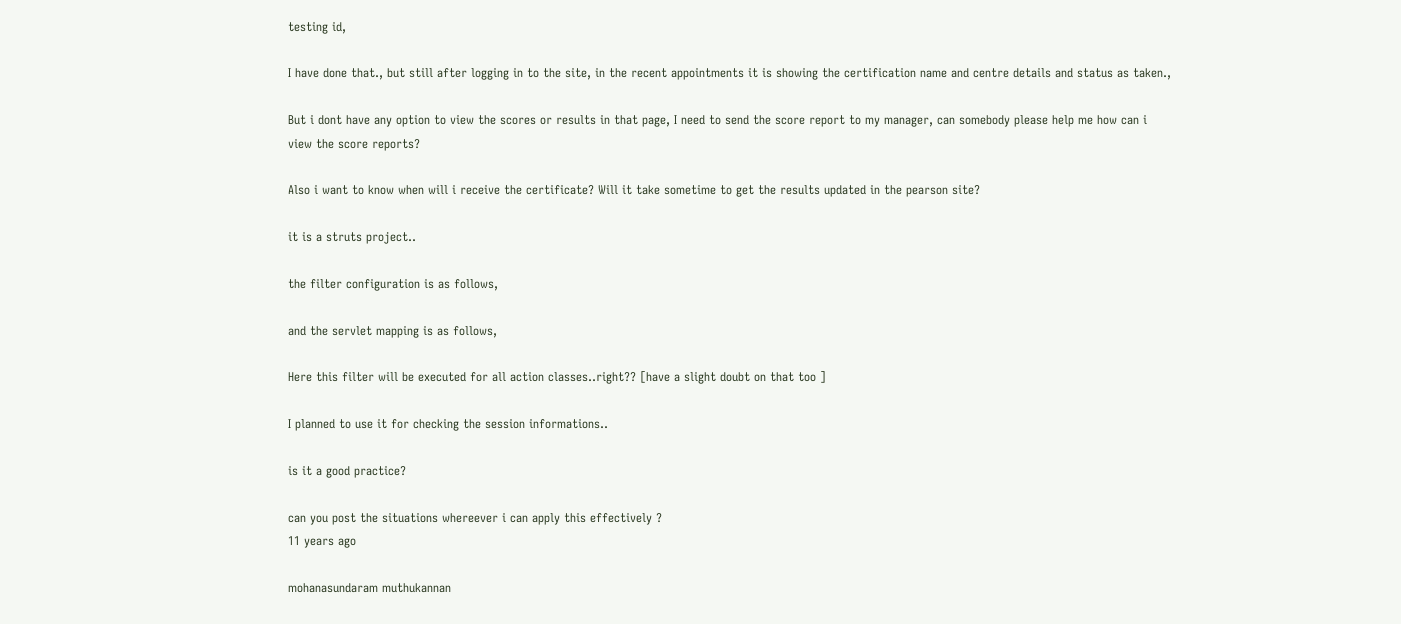testing id,

I have done that., but still after logging in to the site, in the recent appointments it is showing the certification name and centre details and status as taken.,

But i dont have any option to view the scores or results in that page, I need to send the score report to my manager, can somebody please help me how can i view the score reports?

Also i want to know when will i receive the certificate? Will it take sometime to get the results updated in the pearson site?

it is a struts project..

the filter configuration is as follows,

and the servlet mapping is as follows,

Here this filter will be executed for all action classes..right?? [have a slight doubt on that too ]

I planned to use it for checking the session informations..

is it a good practice?

can you post the situations whereever i can apply this effectively ?
11 years ago

mohanasundaram muthukannan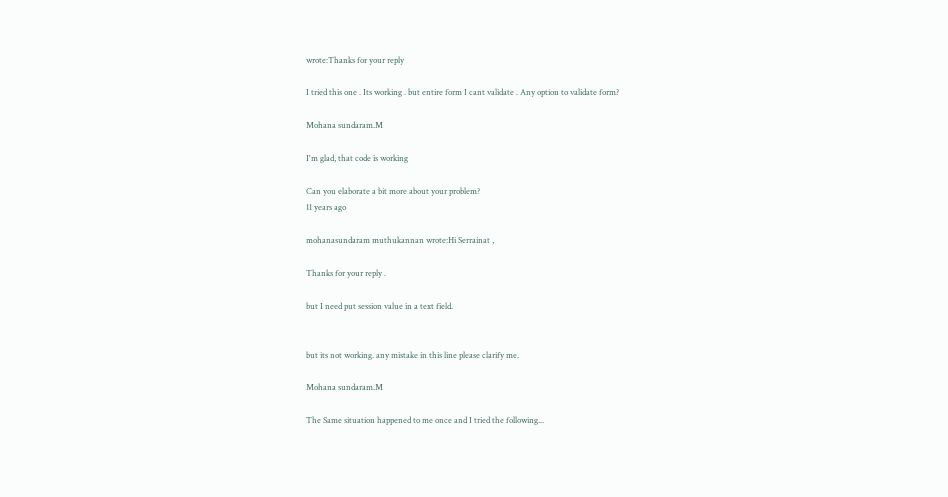wrote:Thanks for your reply

I tried this one . Its working . but entire form I cant validate . Any option to validate form?

Mohana sundaram.M

I'm glad, that code is working

Can you elaborate a bit more about your problem?
11 years ago

mohanasundaram muthukannan wrote:Hi Serrainat ,

Thanks for your reply .

but I need put session value in a text field.


but its not working. any mistake in this line please clarify me.

Mohana sundaram.M

The Same situation happened to me once and I tried the following...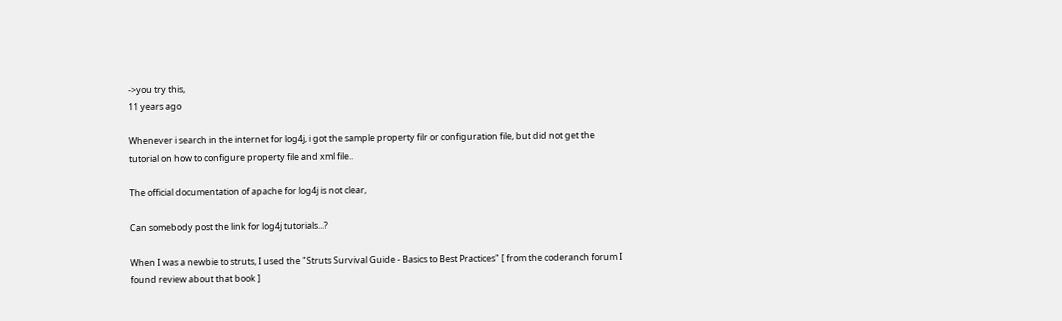->you try this,
11 years ago

Whenever i search in the internet for log4j, i got the sample property filr or configuration file, but did not get the tutorial on how to configure property file and xml file..

The official documentation of apache for log4j is not clear,

Can somebody post the link for log4j tutorials...?

When I was a newbie to struts, I used the "Struts Survival Guide - Basics to Best Practices" [ from the coderanch forum I found review about that book ]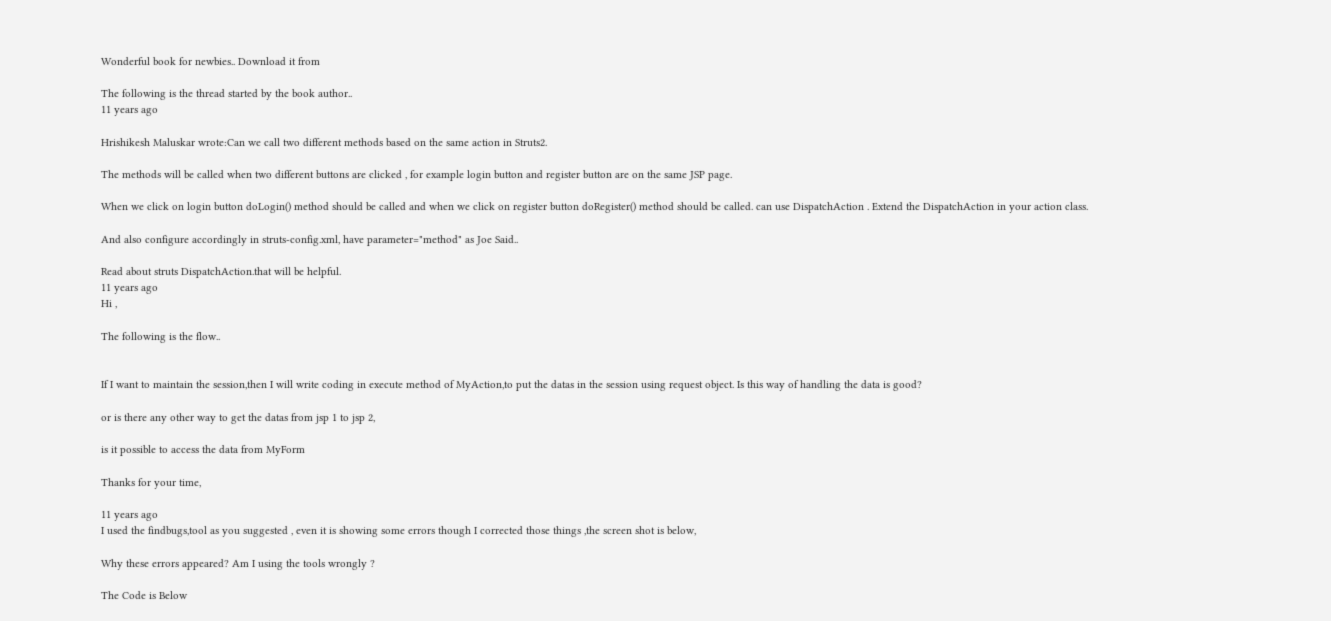Wonderful book for newbies.. Download it from

The following is the thread started by the book author..
11 years ago

Hrishikesh Maluskar wrote:Can we call two different methods based on the same action in Struts2.

The methods will be called when two different buttons are clicked , for example login button and register button are on the same JSP page.

When we click on login button doLogin() method should be called and when we click on register button doRegister() method should be called. can use DispatchAction . Extend the DispatchAction in your action class.

And also configure accordingly in struts-config.xml, have parameter="method" as Joe Said..

Read about struts DispatchAction.that will be helpful.
11 years ago
Hi ,

The following is the flow..


If I want to maintain the session,then I will write coding in execute method of MyAction,to put the datas in the session using request object. Is this way of handling the data is good?

or is there any other way to get the datas from jsp 1 to jsp 2,

is it possible to access the data from MyForm

Thanks for your time,

11 years ago
I used the findbugs,tool as you suggested , even it is showing some errors though I corrected those things ,the screen shot is below,

Why these errors appeared? Am I using the tools wrongly ?

The Code is Below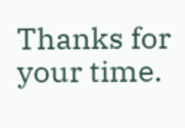Thanks for your time.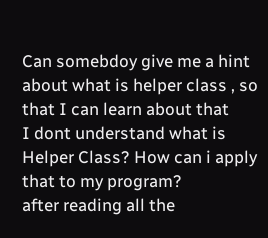Can somebdoy give me a hint about what is helper class , so that I can learn about that
I dont understand what is Helper Class? How can i apply that to my program?
after reading all the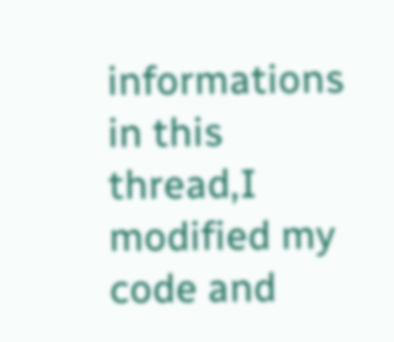informations in this thread,I modified my code and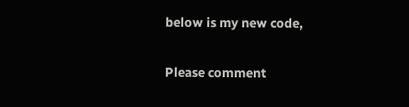below is my new code,

Please comment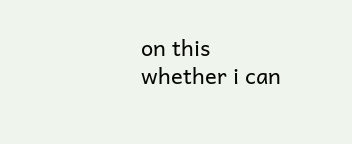on this whether i can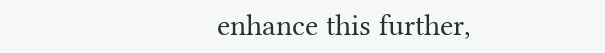enhance this further,